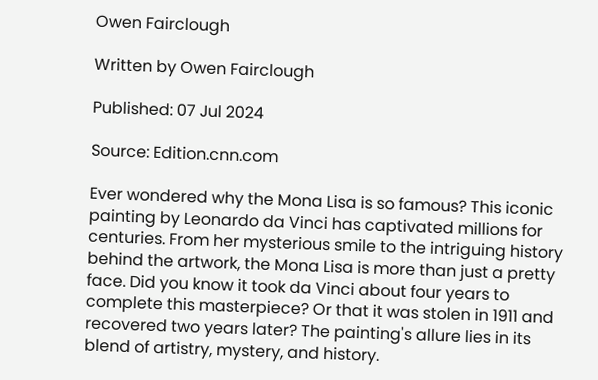Owen Fairclough

Written by Owen Fairclough

Published: 07 Jul 2024

Source: Edition.cnn.com

Ever wondered why the Mona Lisa is so famous? This iconic painting by Leonardo da Vinci has captivated millions for centuries. From her mysterious smile to the intriguing history behind the artwork, the Mona Lisa is more than just a pretty face. Did you know it took da Vinci about four years to complete this masterpiece? Or that it was stolen in 1911 and recovered two years later? The painting's allure lies in its blend of artistry, mystery, and history.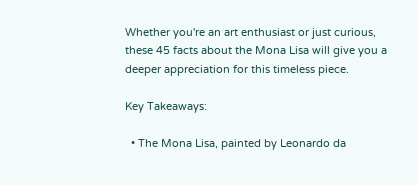Whether you're an art enthusiast or just curious, these 45 facts about the Mona Lisa will give you a deeper appreciation for this timeless piece.

Key Takeaways:

  • The Mona Lisa, painted by Leonardo da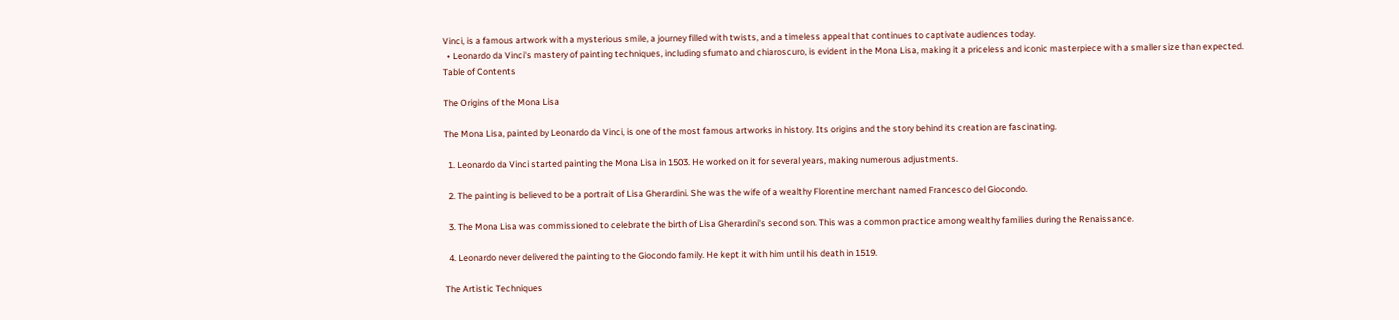Vinci, is a famous artwork with a mysterious smile, a journey filled with twists, and a timeless appeal that continues to captivate audiences today.
  • Leonardo da Vinci's mastery of painting techniques, including sfumato and chiaroscuro, is evident in the Mona Lisa, making it a priceless and iconic masterpiece with a smaller size than expected.
Table of Contents

The Origins of the Mona Lisa

The Mona Lisa, painted by Leonardo da Vinci, is one of the most famous artworks in history. Its origins and the story behind its creation are fascinating.

  1. Leonardo da Vinci started painting the Mona Lisa in 1503. He worked on it for several years, making numerous adjustments.

  2. The painting is believed to be a portrait of Lisa Gherardini. She was the wife of a wealthy Florentine merchant named Francesco del Giocondo.

  3. The Mona Lisa was commissioned to celebrate the birth of Lisa Gherardini's second son. This was a common practice among wealthy families during the Renaissance.

  4. Leonardo never delivered the painting to the Giocondo family. He kept it with him until his death in 1519.

The Artistic Techniques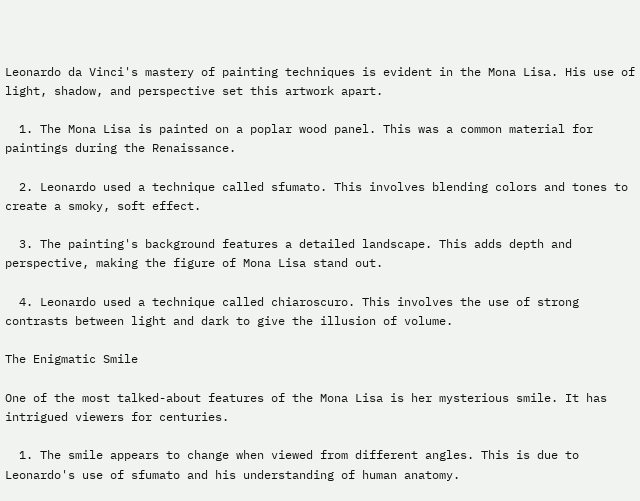Leonardo da Vinci's mastery of painting techniques is evident in the Mona Lisa. His use of light, shadow, and perspective set this artwork apart.

  1. The Mona Lisa is painted on a poplar wood panel. This was a common material for paintings during the Renaissance.

  2. Leonardo used a technique called sfumato. This involves blending colors and tones to create a smoky, soft effect.

  3. The painting's background features a detailed landscape. This adds depth and perspective, making the figure of Mona Lisa stand out.

  4. Leonardo used a technique called chiaroscuro. This involves the use of strong contrasts between light and dark to give the illusion of volume.

The Enigmatic Smile

One of the most talked-about features of the Mona Lisa is her mysterious smile. It has intrigued viewers for centuries.

  1. The smile appears to change when viewed from different angles. This is due to Leonardo's use of sfumato and his understanding of human anatomy.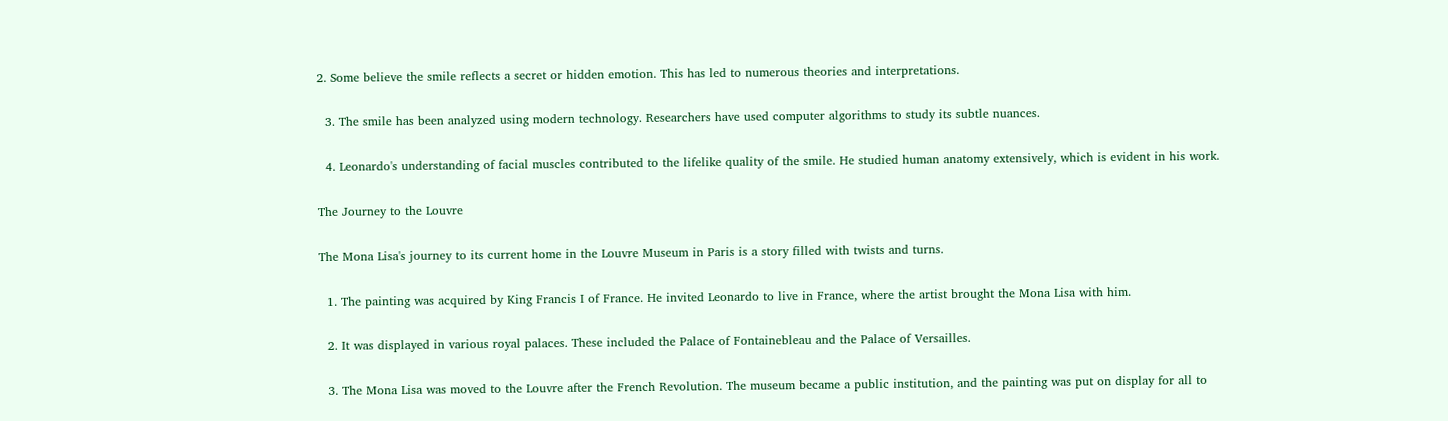2. Some believe the smile reflects a secret or hidden emotion. This has led to numerous theories and interpretations.

  3. The smile has been analyzed using modern technology. Researchers have used computer algorithms to study its subtle nuances.

  4. Leonardo's understanding of facial muscles contributed to the lifelike quality of the smile. He studied human anatomy extensively, which is evident in his work.

The Journey to the Louvre

The Mona Lisa's journey to its current home in the Louvre Museum in Paris is a story filled with twists and turns.

  1. The painting was acquired by King Francis I of France. He invited Leonardo to live in France, where the artist brought the Mona Lisa with him.

  2. It was displayed in various royal palaces. These included the Palace of Fontainebleau and the Palace of Versailles.

  3. The Mona Lisa was moved to the Louvre after the French Revolution. The museum became a public institution, and the painting was put on display for all to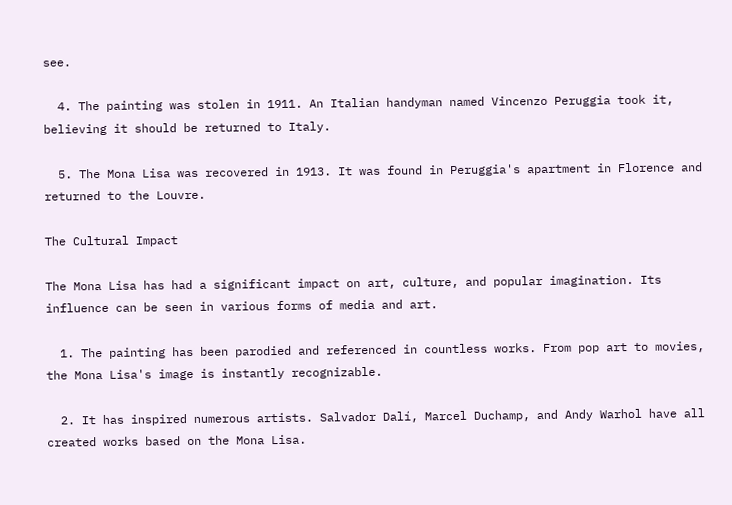see.

  4. The painting was stolen in 1911. An Italian handyman named Vincenzo Peruggia took it, believing it should be returned to Italy.

  5. The Mona Lisa was recovered in 1913. It was found in Peruggia's apartment in Florence and returned to the Louvre.

The Cultural Impact

The Mona Lisa has had a significant impact on art, culture, and popular imagination. Its influence can be seen in various forms of media and art.

  1. The painting has been parodied and referenced in countless works. From pop art to movies, the Mona Lisa's image is instantly recognizable.

  2. It has inspired numerous artists. Salvador Dalí, Marcel Duchamp, and Andy Warhol have all created works based on the Mona Lisa.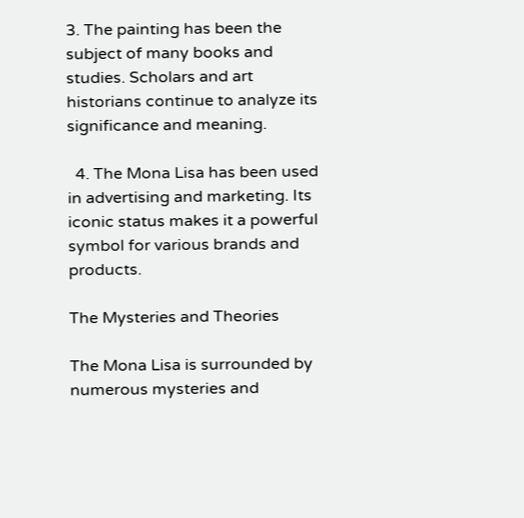3. The painting has been the subject of many books and studies. Scholars and art historians continue to analyze its significance and meaning.

  4. The Mona Lisa has been used in advertising and marketing. Its iconic status makes it a powerful symbol for various brands and products.

The Mysteries and Theories

The Mona Lisa is surrounded by numerous mysteries and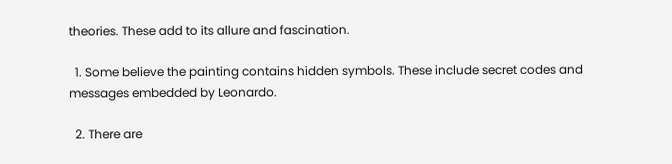theories. These add to its allure and fascination.

  1. Some believe the painting contains hidden symbols. These include secret codes and messages embedded by Leonardo.

  2. There are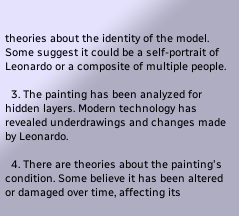theories about the identity of the model. Some suggest it could be a self-portrait of Leonardo or a composite of multiple people.

  3. The painting has been analyzed for hidden layers. Modern technology has revealed underdrawings and changes made by Leonardo.

  4. There are theories about the painting's condition. Some believe it has been altered or damaged over time, affecting its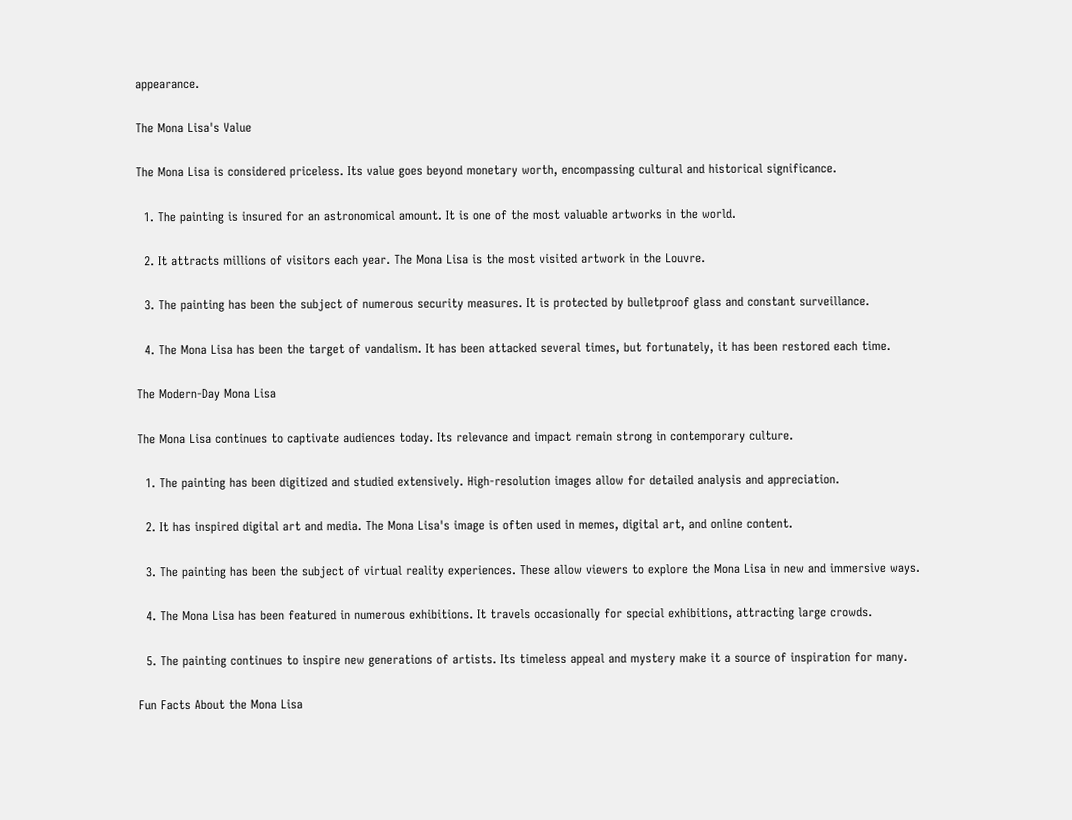appearance.

The Mona Lisa's Value

The Mona Lisa is considered priceless. Its value goes beyond monetary worth, encompassing cultural and historical significance.

  1. The painting is insured for an astronomical amount. It is one of the most valuable artworks in the world.

  2. It attracts millions of visitors each year. The Mona Lisa is the most visited artwork in the Louvre.

  3. The painting has been the subject of numerous security measures. It is protected by bulletproof glass and constant surveillance.

  4. The Mona Lisa has been the target of vandalism. It has been attacked several times, but fortunately, it has been restored each time.

The Modern-Day Mona Lisa

The Mona Lisa continues to captivate audiences today. Its relevance and impact remain strong in contemporary culture.

  1. The painting has been digitized and studied extensively. High-resolution images allow for detailed analysis and appreciation.

  2. It has inspired digital art and media. The Mona Lisa's image is often used in memes, digital art, and online content.

  3. The painting has been the subject of virtual reality experiences. These allow viewers to explore the Mona Lisa in new and immersive ways.

  4. The Mona Lisa has been featured in numerous exhibitions. It travels occasionally for special exhibitions, attracting large crowds.

  5. The painting continues to inspire new generations of artists. Its timeless appeal and mystery make it a source of inspiration for many.

Fun Facts About the Mona Lisa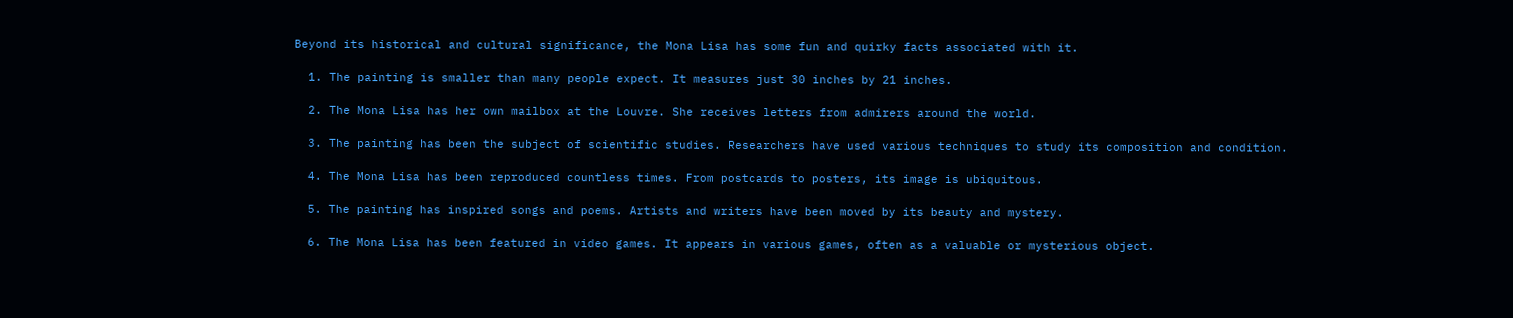Beyond its historical and cultural significance, the Mona Lisa has some fun and quirky facts associated with it.

  1. The painting is smaller than many people expect. It measures just 30 inches by 21 inches.

  2. The Mona Lisa has her own mailbox at the Louvre. She receives letters from admirers around the world.

  3. The painting has been the subject of scientific studies. Researchers have used various techniques to study its composition and condition.

  4. The Mona Lisa has been reproduced countless times. From postcards to posters, its image is ubiquitous.

  5. The painting has inspired songs and poems. Artists and writers have been moved by its beauty and mystery.

  6. The Mona Lisa has been featured in video games. It appears in various games, often as a valuable or mysterious object.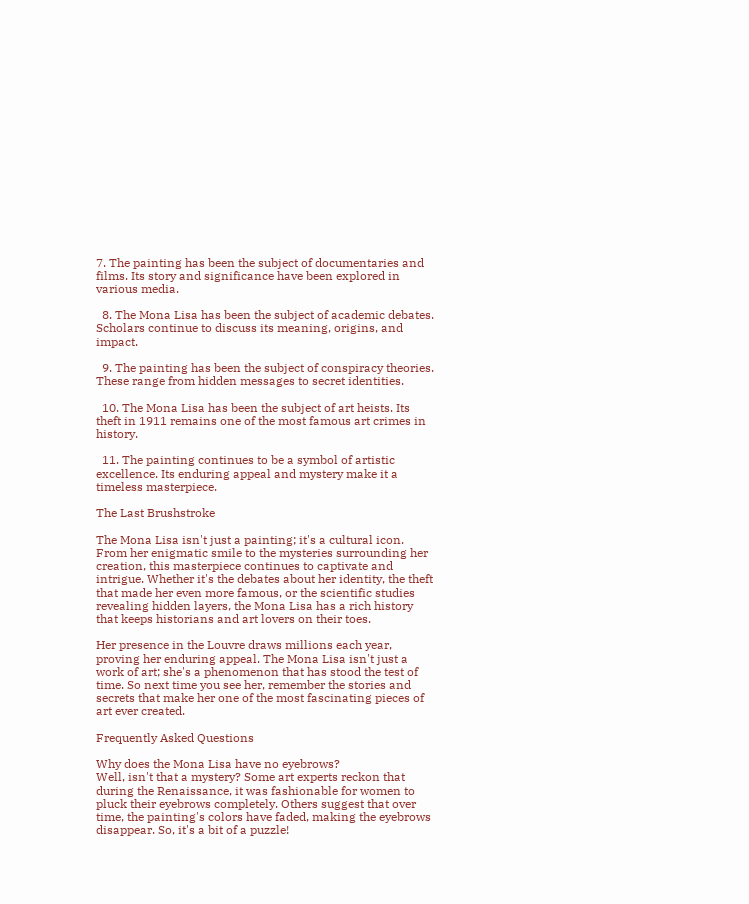7. The painting has been the subject of documentaries and films. Its story and significance have been explored in various media.

  8. The Mona Lisa has been the subject of academic debates. Scholars continue to discuss its meaning, origins, and impact.

  9. The painting has been the subject of conspiracy theories. These range from hidden messages to secret identities.

  10. The Mona Lisa has been the subject of art heists. Its theft in 1911 remains one of the most famous art crimes in history.

  11. The painting continues to be a symbol of artistic excellence. Its enduring appeal and mystery make it a timeless masterpiece.

The Last Brushstroke

The Mona Lisa isn't just a painting; it's a cultural icon. From her enigmatic smile to the mysteries surrounding her creation, this masterpiece continues to captivate and intrigue. Whether it's the debates about her identity, the theft that made her even more famous, or the scientific studies revealing hidden layers, the Mona Lisa has a rich history that keeps historians and art lovers on their toes.

Her presence in the Louvre draws millions each year, proving her enduring appeal. The Mona Lisa isn't just a work of art; she's a phenomenon that has stood the test of time. So next time you see her, remember the stories and secrets that make her one of the most fascinating pieces of art ever created.

Frequently Asked Questions

Why does the Mona Lisa have no eyebrows?
Well, isn't that a mystery? Some art experts reckon that during the Renaissance, it was fashionable for women to pluck their eyebrows completely. Others suggest that over time, the painting's colors have faded, making the eyebrows disappear. So, it's a bit of a puzzle!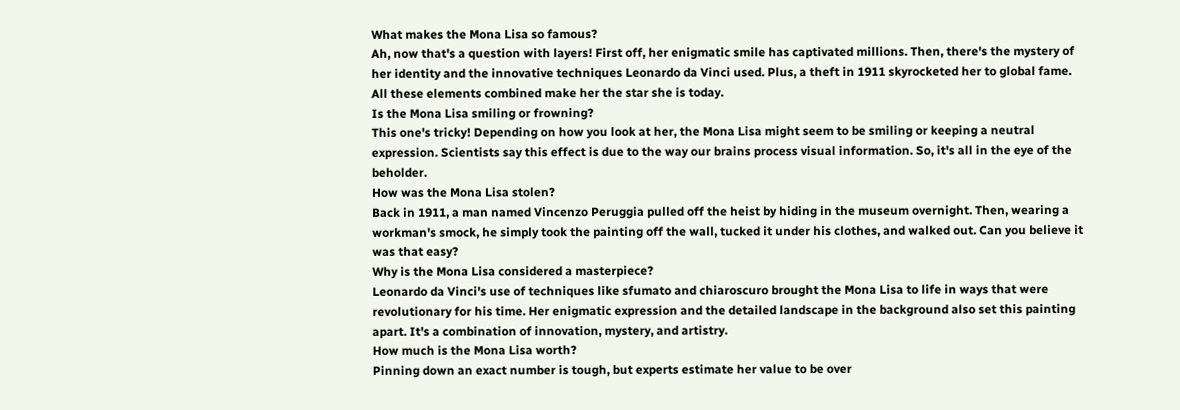What makes the Mona Lisa so famous?
Ah, now that's a question with layers! First off, her enigmatic smile has captivated millions. Then, there's the mystery of her identity and the innovative techniques Leonardo da Vinci used. Plus, a theft in 1911 skyrocketed her to global fame. All these elements combined make her the star she is today.
Is the Mona Lisa smiling or frowning?
This one's tricky! Depending on how you look at her, the Mona Lisa might seem to be smiling or keeping a neutral expression. Scientists say this effect is due to the way our brains process visual information. So, it's all in the eye of the beholder.
How was the Mona Lisa stolen?
Back in 1911, a man named Vincenzo Peruggia pulled off the heist by hiding in the museum overnight. Then, wearing a workman's smock, he simply took the painting off the wall, tucked it under his clothes, and walked out. Can you believe it was that easy?
Why is the Mona Lisa considered a masterpiece?
Leonardo da Vinci's use of techniques like sfumato and chiaroscuro brought the Mona Lisa to life in ways that were revolutionary for his time. Her enigmatic expression and the detailed landscape in the background also set this painting apart. It's a combination of innovation, mystery, and artistry.
How much is the Mona Lisa worth?
Pinning down an exact number is tough, but experts estimate her value to be over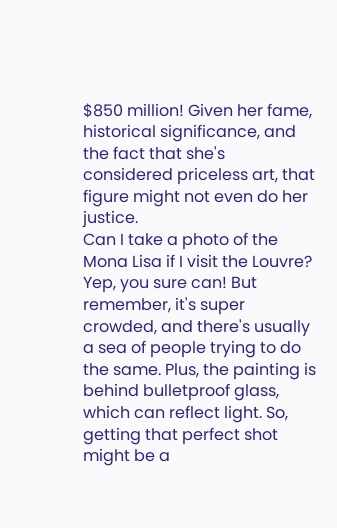$850 million! Given her fame, historical significance, and the fact that she's considered priceless art, that figure might not even do her justice.
Can I take a photo of the Mona Lisa if I visit the Louvre?
Yep, you sure can! But remember, it's super crowded, and there's usually a sea of people trying to do the same. Plus, the painting is behind bulletproof glass, which can reflect light. So, getting that perfect shot might be a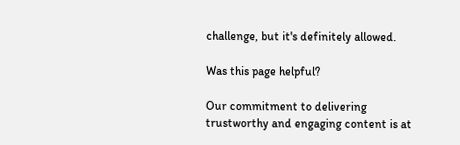challenge, but it's definitely allowed.

Was this page helpful?

Our commitment to delivering trustworthy and engaging content is at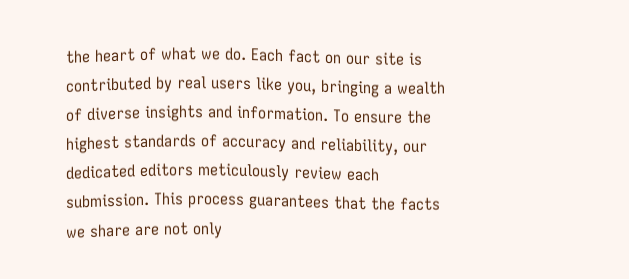the heart of what we do. Each fact on our site is contributed by real users like you, bringing a wealth of diverse insights and information. To ensure the highest standards of accuracy and reliability, our dedicated editors meticulously review each submission. This process guarantees that the facts we share are not only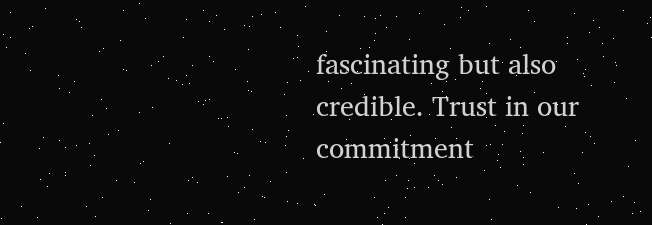fascinating but also credible. Trust in our commitment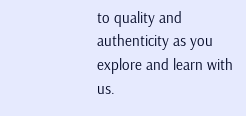to quality and authenticity as you explore and learn with us.